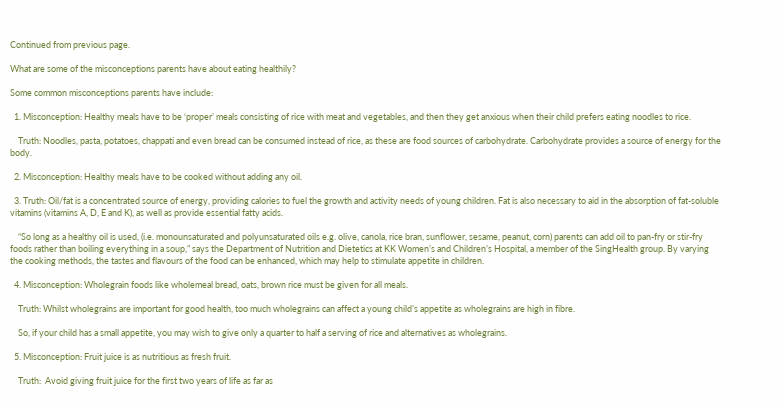Continued from previous page.

What are some of the misconceptions parents have about eating healthily?

Some common misconceptions parents have include:

  1. Misconception: Healthy meals have to be ‘proper’ meals consisting of rice with meat and vegetables, and then they get anxious when their child prefers eating noodles to rice.

    Truth: Noodles, pasta, potatoes, chappati and even bread can be consumed instead of rice, as these are food sources of carbohydrate. Carbohydrate provides a source of energy for the body.

  2. Misconception: Healthy meals have to be cooked without adding any oil.

  3. Truth: Oil/fat is a concentrated source of energy, providing calories to fuel the growth and activity needs of young children. Fat is also necessary to aid in the absorption of fat-soluble vitamins (vitamins A, D, E and K), as well as provide essential fatty acids.

    “So long as a healthy oil is used, (i.e. monounsaturated and polyunsaturated oils e.g. olive, canola, rice bran, sunflower, sesame, peanut, corn) parents can add oil to pan-fry or stir-fry foods rather than boiling everything in a soup,” says the Department of Nutrition and Dietetics at KK Women’s and Children’s Hospital, a member of the SingHealth group. By varying the cooking methods, the tastes and flavours of the food can be enhanced, which may help to stimulate appetite in children.

  4. Misconception: Wholegrain foods like wholemeal bread, oats, brown rice must be given for all meals.

    Truth: Whilst wholegrains are important for good health, too much wholegrains can affect a young child’s appetite as wholegrains are high in fibre.

    So, if your child has a small appetite, you may wish to give only a quarter to half a serving of rice and alternatives as wholegrains.

  5. Misconception: Fruit juice is as nutritious as fresh fruit.

    Truth:  Avoid giving fruit juice for the first two years of life as far as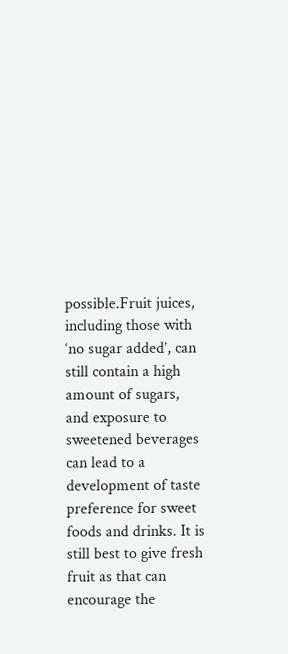possible.Fruit juices, including those with ‘no sugar added’, can still contain a high amount of sugars, and exposure to sweetened beverages can lead to a development of taste preference for sweet foods and drinks. It is still best to give fresh fruit as that can encourage the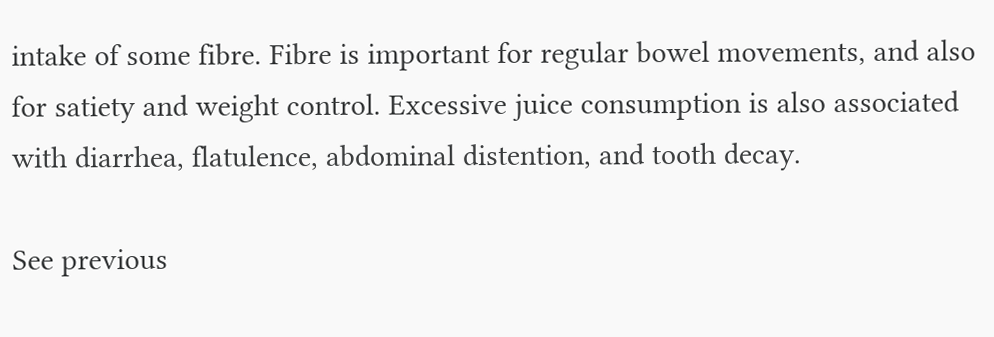intake of some fibre. Fibre is important for regular bowel movements, and also for satiety and weight control. Excessive juice consumption is also associated with diarrhea, flatulence, abdominal distention, and tooth decay.

See previous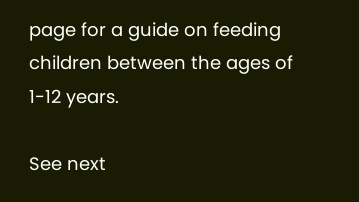page for a guide on feeding children between the ages of 1-12 years.

See next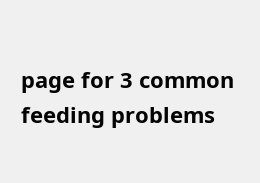page for 3 common feeding problems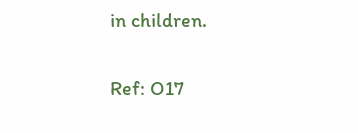in children.

Ref: O17